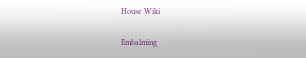House Wiki

Embalming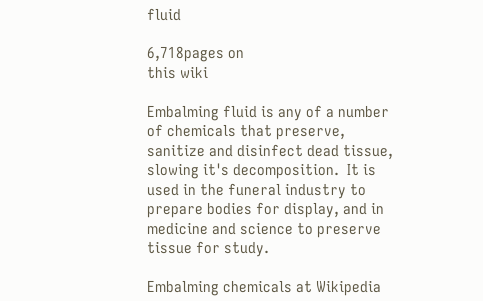fluid

6,718pages on
this wiki

Embalming fluid is any of a number of chemicals that preserve, sanitize and disinfect dead tissue, slowing it's decomposition.  It is used in the funeral industry to prepare bodies for display, and in medicine and science to preserve tissue for study.

Embalming chemicals at Wikipedia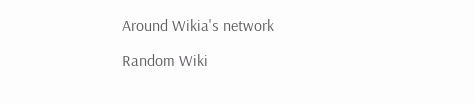Around Wikia's network

Random Wiki